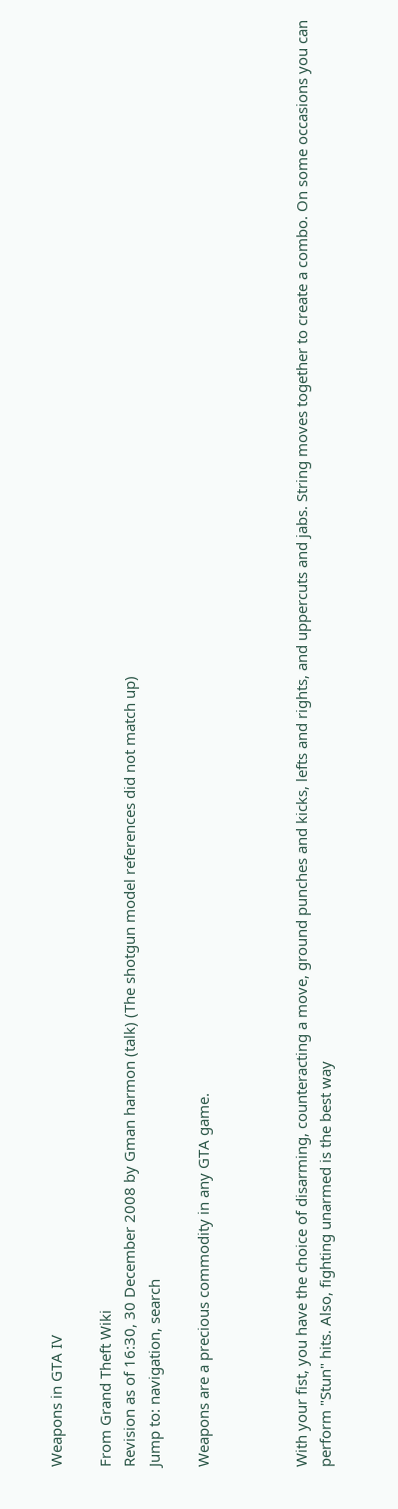Weapons in GTA IV

From Grand Theft Wiki
Revision as of 16:30, 30 December 2008 by Gman harmon (talk) (The shotgun model references did not match up)
Jump to: navigation, search

Weapons are a precious commodity in any GTA game.



With your fist, you have the choice of disarming, counteracting a move, ground punches and kicks, lefts and rights, and uppercuts and jabs. String moves together to create a combo. On some occasions you can perform "Stun" hits. Also, fighting unarmed is the best way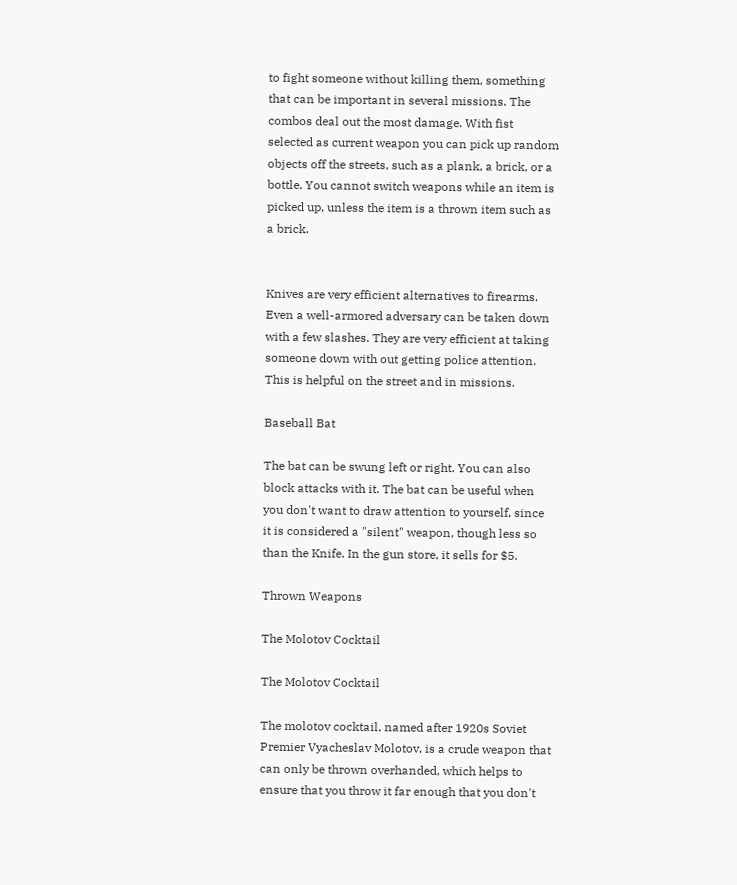to fight someone without killing them, something that can be important in several missions. The combos deal out the most damage. With fist selected as current weapon you can pick up random objects off the streets, such as a plank, a brick, or a bottle. You cannot switch weapons while an item is picked up, unless the item is a thrown item such as a brick.


Knives are very efficient alternatives to firearms. Even a well-armored adversary can be taken down with a few slashes. They are very efficient at taking someone down with out getting police attention. This is helpful on the street and in missions.

Baseball Bat

The bat can be swung left or right. You can also block attacks with it. The bat can be useful when you don't want to draw attention to yourself, since it is considered a "silent" weapon, though less so than the Knife. In the gun store, it sells for $5.

Thrown Weapons

The Molotov Cocktail

The Molotov Cocktail

The molotov cocktail, named after 1920s Soviet Premier Vyacheslav Molotov, is a crude weapon that can only be thrown overhanded, which helps to ensure that you throw it far enough that you don't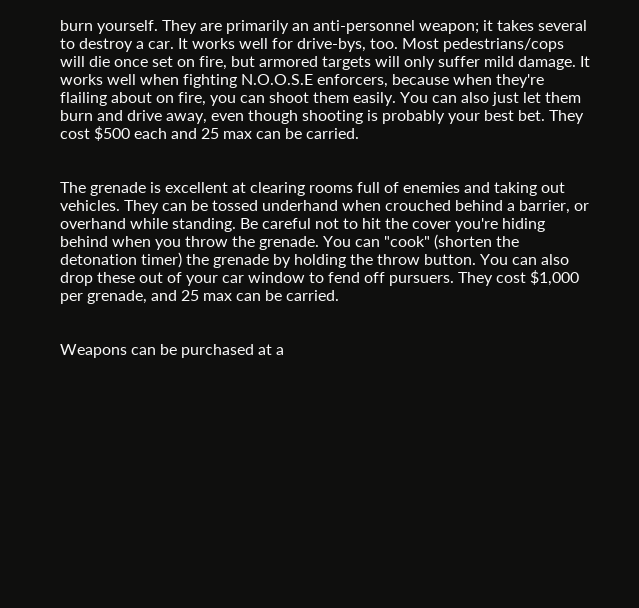burn yourself. They are primarily an anti-personnel weapon; it takes several to destroy a car. It works well for drive-bys, too. Most pedestrians/cops will die once set on fire, but armored targets will only suffer mild damage. It works well when fighting N.O.O.S.E enforcers, because when they're flailing about on fire, you can shoot them easily. You can also just let them burn and drive away, even though shooting is probably your best bet. They cost $500 each and 25 max can be carried.


The grenade is excellent at clearing rooms full of enemies and taking out vehicles. They can be tossed underhand when crouched behind a barrier, or overhand while standing. Be careful not to hit the cover you're hiding behind when you throw the grenade. You can "cook" (shorten the detonation timer) the grenade by holding the throw button. You can also drop these out of your car window to fend off pursuers. They cost $1,000 per grenade, and 25 max can be carried.


Weapons can be purchased at a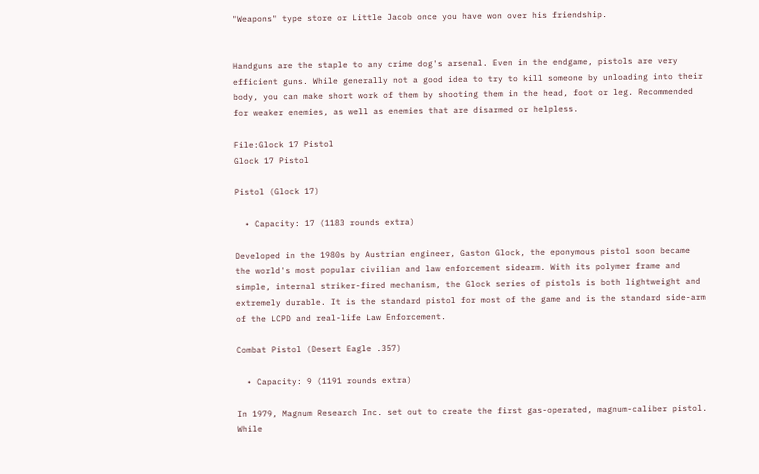"Weapons" type store or Little Jacob once you have won over his friendship.


Handguns are the staple to any crime dog's arsenal. Even in the endgame, pistols are very efficient guns. While generally not a good idea to try to kill someone by unloading into their body, you can make short work of them by shooting them in the head, foot or leg. Recommended for weaker enemies, as well as enemies that are disarmed or helpless.

File:Glock 17 Pistol
Glock 17 Pistol

Pistol (Glock 17)

  • Capacity: 17 (1183 rounds extra)

Developed in the 1980s by Austrian engineer, Gaston Glock, the eponymous pistol soon became the world's most popular civilian and law enforcement sidearm. With its polymer frame and simple, internal striker-fired mechanism, the Glock series of pistols is both lightweight and extremely durable. It is the standard pistol for most of the game and is the standard side-arm of the LCPD and real-life Law Enforcement.

Combat Pistol (Desert Eagle .357)

  • Capacity: 9 (1191 rounds extra)

In 1979, Magnum Research Inc. set out to create the first gas-operated, magnum-caliber pistol. While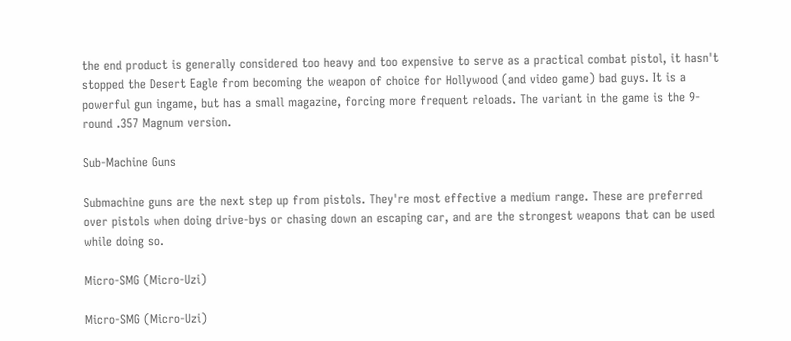the end product is generally considered too heavy and too expensive to serve as a practical combat pistol, it hasn't stopped the Desert Eagle from becoming the weapon of choice for Hollywood (and video game) bad guys. It is a powerful gun ingame, but has a small magazine, forcing more frequent reloads. The variant in the game is the 9-round .357 Magnum version.

Sub-Machine Guns

Submachine guns are the next step up from pistols. They're most effective a medium range. These are preferred over pistols when doing drive-bys or chasing down an escaping car, and are the strongest weapons that can be used while doing so.

Micro-SMG (Micro-Uzi)

Micro-SMG (Micro-Uzi)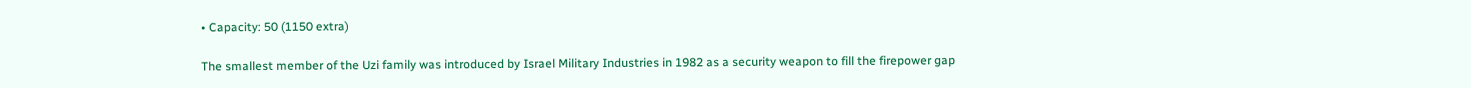• Capacity: 50 (1150 extra)

The smallest member of the Uzi family was introduced by Israel Military Industries in 1982 as a security weapon to fill the firepower gap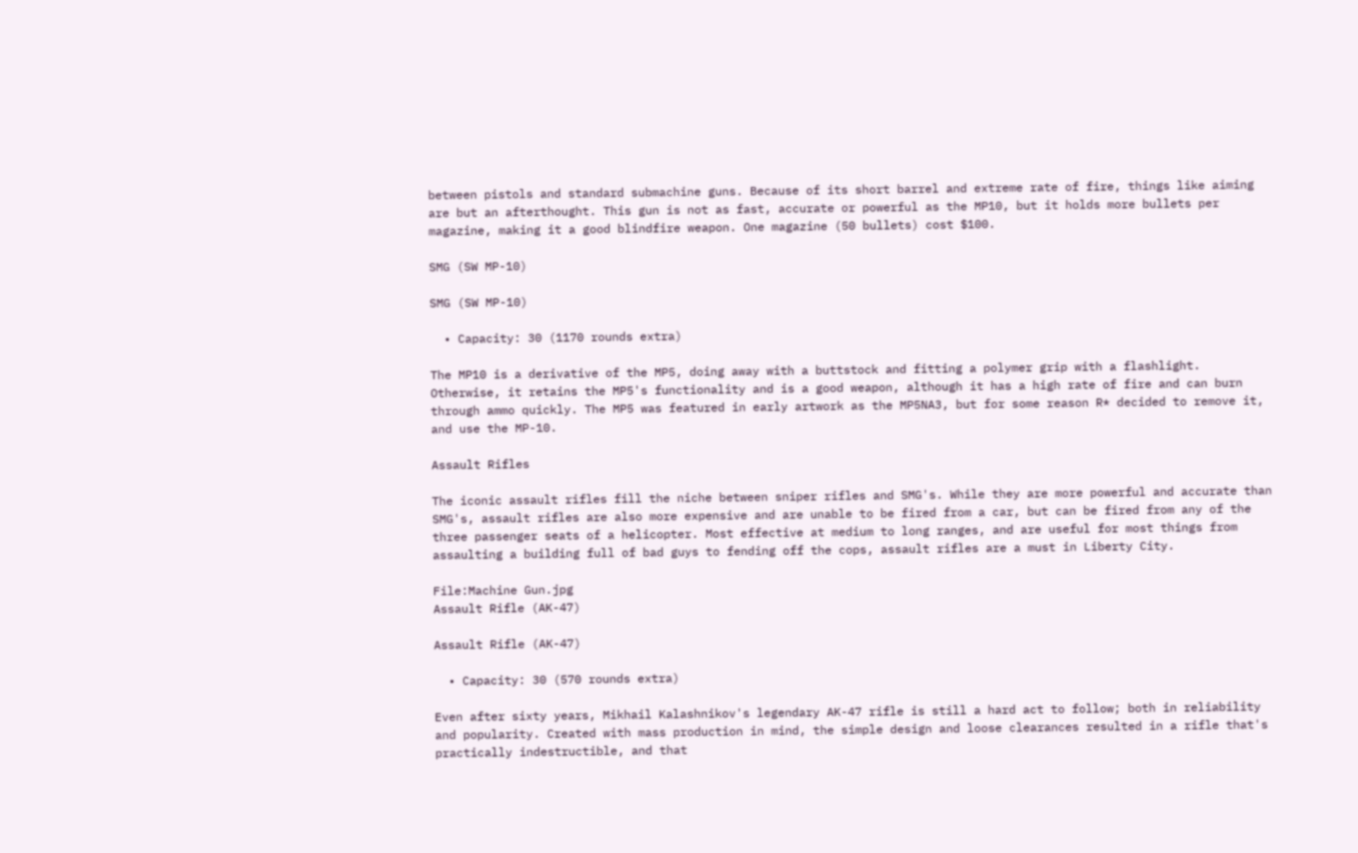between pistols and standard submachine guns. Because of its short barrel and extreme rate of fire, things like aiming are but an afterthought. This gun is not as fast, accurate or powerful as the MP10, but it holds more bullets per magazine, making it a good blindfire weapon. One magazine (50 bullets) cost $100.

SMG (SW MP-10)

SMG (SW MP-10)

  • Capacity: 30 (1170 rounds extra)

The MP10 is a derivative of the MP5, doing away with a buttstock and fitting a polymer grip with a flashlight. Otherwise, it retains the MP5's functionality and is a good weapon, although it has a high rate of fire and can burn through ammo quickly. The MP5 was featured in early artwork as the MP5NA3, but for some reason R* decided to remove it, and use the MP-10.

Assault Rifles

The iconic assault rifles fill the niche between sniper rifles and SMG's. While they are more powerful and accurate than SMG's, assault rifles are also more expensive and are unable to be fired from a car, but can be fired from any of the three passenger seats of a helicopter. Most effective at medium to long ranges, and are useful for most things from assaulting a building full of bad guys to fending off the cops, assault rifles are a must in Liberty City.

File:Machine Gun.jpg
Assault Rifle (AK-47)

Assault Rifle (AK-47)

  • Capacity: 30 (570 rounds extra)

Even after sixty years, Mikhail Kalashnikov's legendary AK-47 rifle is still a hard act to follow; both in reliability and popularity. Created with mass production in mind, the simple design and loose clearances resulted in a rifle that's practically indestructible, and that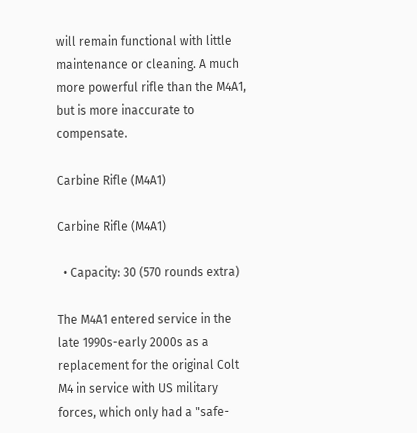will remain functional with little maintenance or cleaning. A much more powerful rifle than the M4A1, but is more inaccurate to compensate.

Carbine Rifle (M4A1)

Carbine Rifle (M4A1)

  • Capacity: 30 (570 rounds extra)

The M4A1 entered service in the late 1990s-early 2000s as a replacement for the original Colt M4 in service with US military forces, which only had a "safe-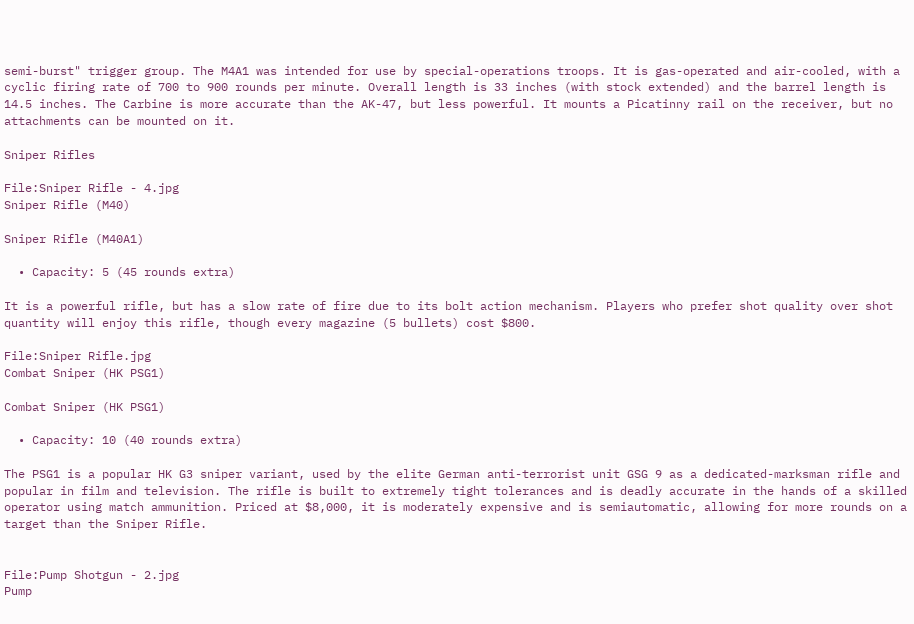semi-burst" trigger group. The M4A1 was intended for use by special-operations troops. It is gas-operated and air-cooled, with a cyclic firing rate of 700 to 900 rounds per minute. Overall length is 33 inches (with stock extended) and the barrel length is 14.5 inches. The Carbine is more accurate than the AK-47, but less powerful. It mounts a Picatinny rail on the receiver, but no attachments can be mounted on it.

Sniper Rifles

File:Sniper Rifle - 4.jpg
Sniper Rifle (M40)

Sniper Rifle (M40A1)

  • Capacity: 5 (45 rounds extra)

It is a powerful rifle, but has a slow rate of fire due to its bolt action mechanism. Players who prefer shot quality over shot quantity will enjoy this rifle, though every magazine (5 bullets) cost $800.

File:Sniper Rifle.jpg
Combat Sniper (HK PSG1)

Combat Sniper (HK PSG1)

  • Capacity: 10 (40 rounds extra)

The PSG1 is a popular HK G3 sniper variant, used by the elite German anti-terrorist unit GSG 9 as a dedicated-marksman rifle and popular in film and television. The rifle is built to extremely tight tolerances and is deadly accurate in the hands of a skilled operator using match ammunition. Priced at $8,000, it is moderately expensive and is semiautomatic, allowing for more rounds on a target than the Sniper Rifle.


File:Pump Shotgun - 2.jpg
Pump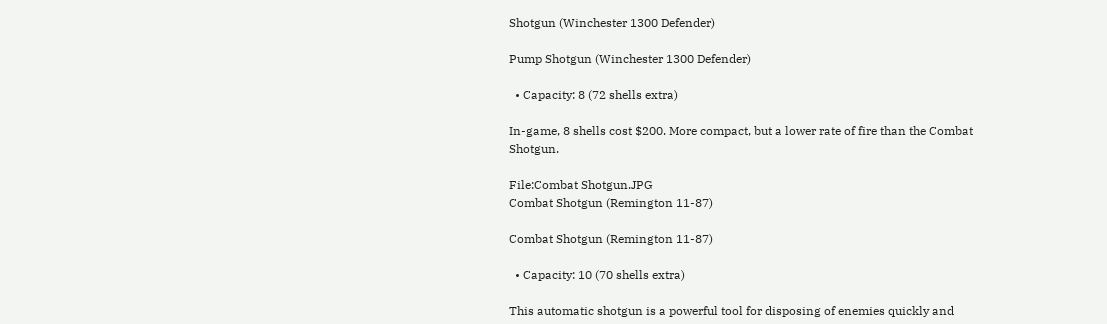Shotgun (Winchester 1300 Defender)

Pump Shotgun (Winchester 1300 Defender)

  • Capacity: 8 (72 shells extra)

In-game, 8 shells cost $200. More compact, but a lower rate of fire than the Combat Shotgun.

File:Combat Shotgun.JPG
Combat Shotgun (Remington 11-87)

Combat Shotgun (Remington 11-87)

  • Capacity: 10 (70 shells extra)

This automatic shotgun is a powerful tool for disposing of enemies quickly and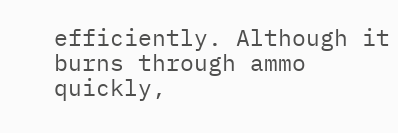efficiently. Although it burns through ammo quickly,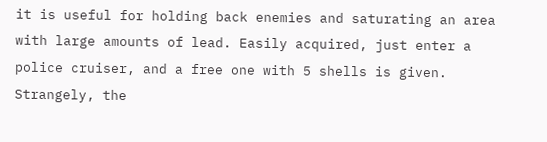it is useful for holding back enemies and saturating an area with large amounts of lead. Easily acquired, just enter a police cruiser, and a free one with 5 shells is given. Strangely, the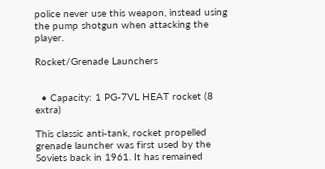police never use this weapon, instead using the pump shotgun when attacking the player.

Rocket/Grenade Launchers


  • Capacity: 1 PG-7VL HEAT rocket (8 extra)

This classic anti-tank, rocket propelled grenade launcher was first used by the Soviets back in 1961. It has remained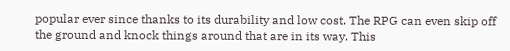popular ever since thanks to its durability and low cost. The RPG can even skip off the ground and knock things around that are in its way. This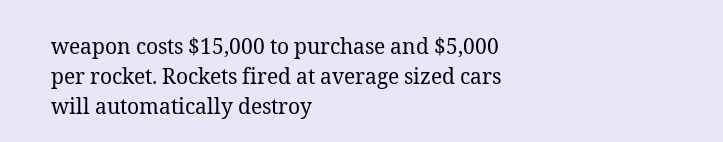weapon costs $15,000 to purchase and $5,000 per rocket. Rockets fired at average sized cars will automatically destroy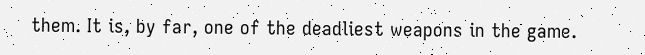them. It is, by far, one of the deadliest weapons in the game.